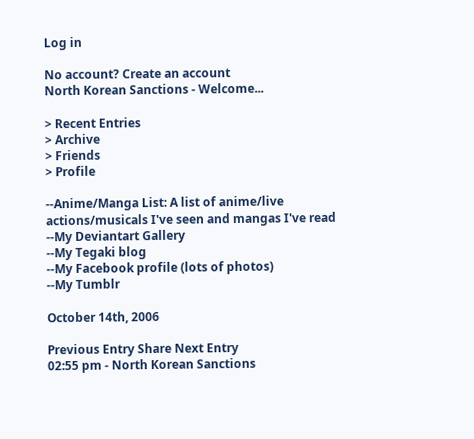Log in

No account? Create an account
North Korean Sanctions - Welcome...

> Recent Entries
> Archive
> Friends
> Profile

--Anime/Manga List: A list of anime/live actions/musicals I've seen and mangas I've read
--My Deviantart Gallery
--My Tegaki blog
--My Facebook profile (lots of photos)
--My Tumblr

October 14th, 2006

Previous Entry Share Next Entry
02:55 pm - North Korean Sanctions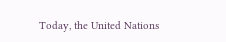Today, the United Nations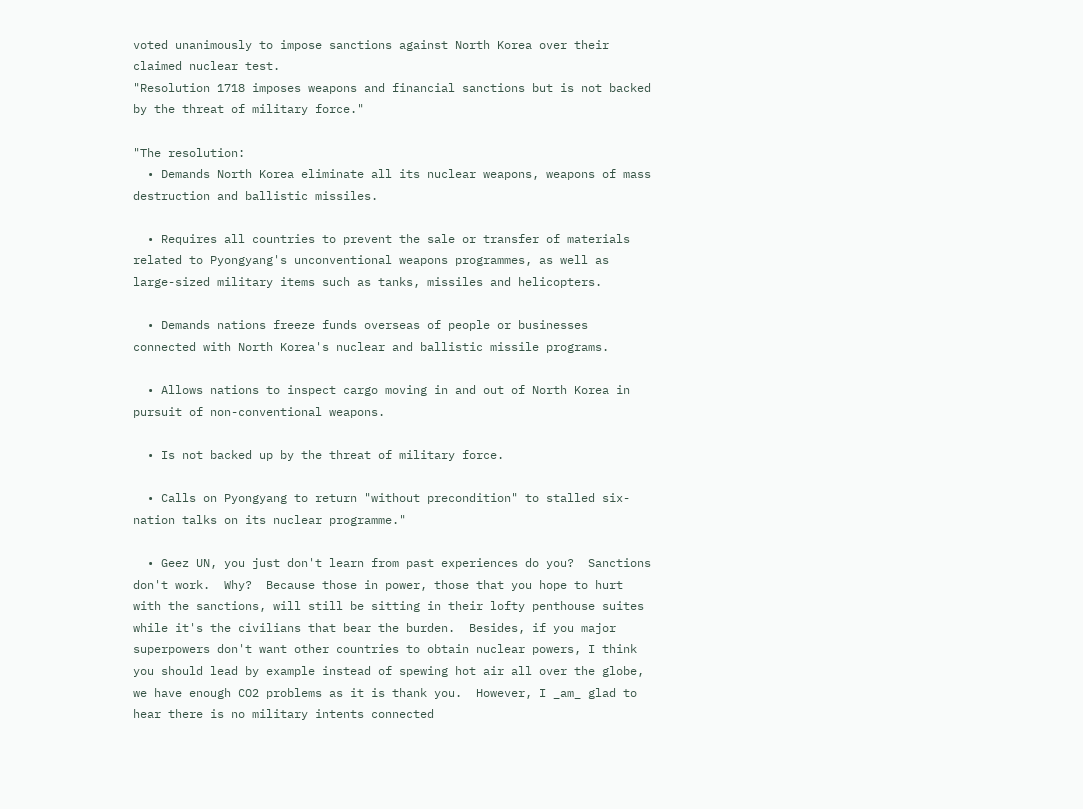voted unanimously to impose sanctions against North Korea over their claimed nuclear test.
"Resolution 1718 imposes weapons and financial sanctions but is not backed by the threat of military force."

"The resolution:
  • Demands North Korea eliminate all its nuclear weapons, weapons of mass destruction and ballistic missiles.

  • Requires all countries to prevent the sale or transfer of materials related to Pyongyang's unconventional weapons programmes, as well as large-sized military items such as tanks, missiles and helicopters.

  • Demands nations freeze funds overseas of people or businesses connected with North Korea's nuclear and ballistic missile programs.

  • Allows nations to inspect cargo moving in and out of North Korea in pursuit of non-conventional weapons.

  • Is not backed up by the threat of military force.

  • Calls on Pyongyang to return "without precondition" to stalled six-nation talks on its nuclear programme."

  • Geez UN, you just don't learn from past experiences do you?  Sanctions don't work.  Why?  Because those in power, those that you hope to hurt with the sanctions, will still be sitting in their lofty penthouse suites while it's the civilians that bear the burden.  Besides, if you major superpowers don't want other countries to obtain nuclear powers, I think you should lead by example instead of spewing hot air all over the globe, we have enough CO2 problems as it is thank you.  However, I _am_ glad to hear there is no military intents connected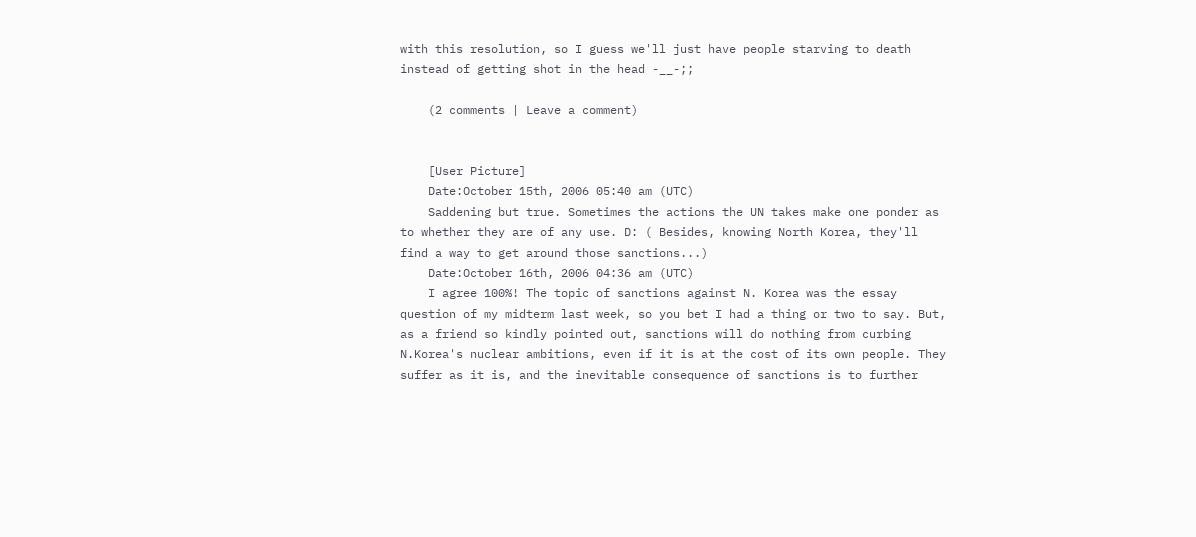with this resolution, so I guess we'll just have people starving to death instead of getting shot in the head -__-;;

    (2 comments | Leave a comment)


    [User Picture]
    Date:October 15th, 2006 05:40 am (UTC)
    Saddening but true. Sometimes the actions the UN takes make one ponder as to whether they are of any use. D: ( Besides, knowing North Korea, they'll find a way to get around those sanctions...)
    Date:October 16th, 2006 04:36 am (UTC)
    I agree 100%! The topic of sanctions against N. Korea was the essay question of my midterm last week, so you bet I had a thing or two to say. But, as a friend so kindly pointed out, sanctions will do nothing from curbing N.Korea's nuclear ambitions, even if it is at the cost of its own people. They suffer as it is, and the inevitable consequence of sanctions is to further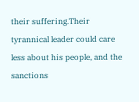their suffering.Their tyrannical leader could care less about his people, and the sanctions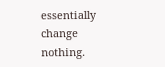essentially change nothing.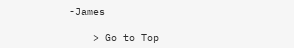-James

    > Go to Top